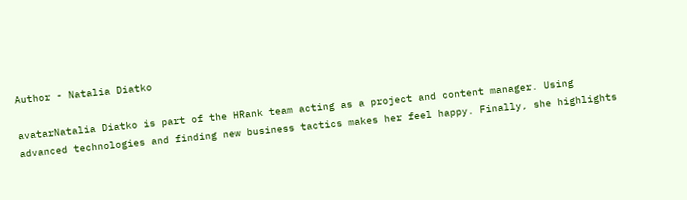Author - Natalia Diatko

avatarNatalia Diatko is part of the HRank team acting as a project and content manager. Using advanced technologies and finding new business tactics makes her feel happy. Finally, she highlights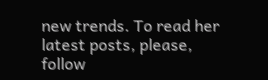new trends. To read her latest posts, please, follow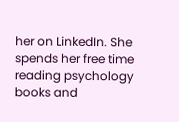her on LinkedIn. She spends her free time reading psychology books and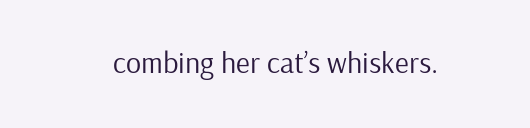combing her cat’s whiskers.